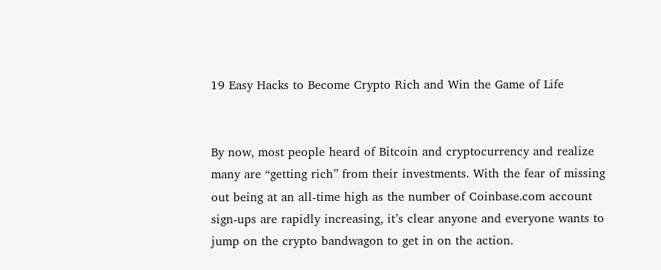19 Easy Hacks to Become Crypto Rich and Win the Game of Life


By now, most people heard of Bitcoin and cryptocurrency and realize many are “getting rich” from their investments. With the fear of missing out being at an all-time high as the number of Coinbase.com account sign-ups are rapidly increasing, it’s clear anyone and everyone wants to jump on the crypto bandwagon to get in on the action.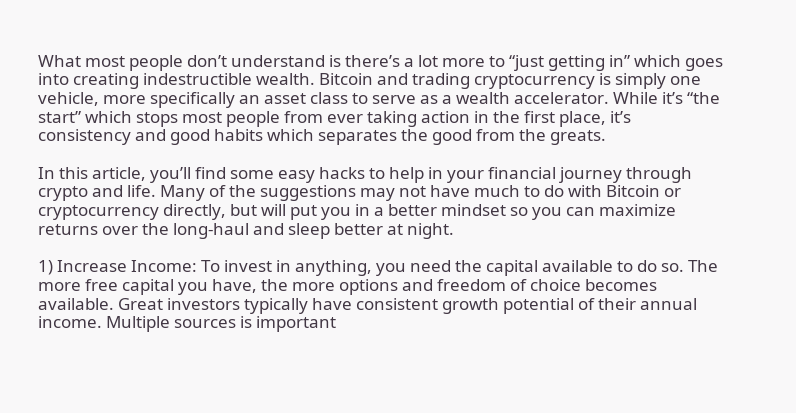What most people don’t understand is there’s a lot more to “just getting in” which goes into creating indestructible wealth. Bitcoin and trading cryptocurrency is simply one vehicle, more specifically an asset class to serve as a wealth accelerator. While it’s “the start” which stops most people from ever taking action in the first place, it’s consistency and good habits which separates the good from the greats.

In this article, you’ll find some easy hacks to help in your financial journey through crypto and life. Many of the suggestions may not have much to do with Bitcoin or cryptocurrency directly, but will put you in a better mindset so you can maximize returns over the long-haul and sleep better at night.

1) Increase Income: To invest in anything, you need the capital available to do so. The more free capital you have, the more options and freedom of choice becomes available. Great investors typically have consistent growth potential of their annual income. Multiple sources is important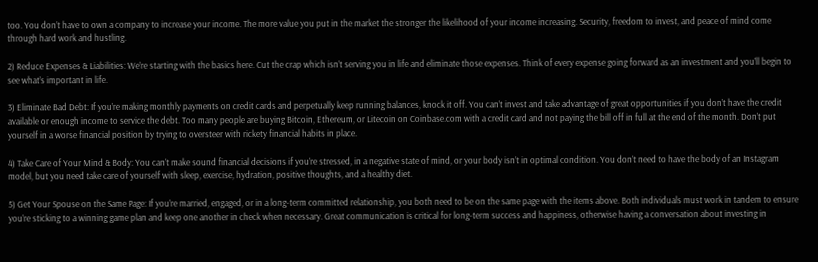too. You don’t have to own a company to increase your income. The more value you put in the market the stronger the likelihood of your income increasing. Security, freedom to invest, and peace of mind come through hard work and hustling.

2) Reduce Expenses & Liabilities: We’re starting with the basics here. Cut the crap which isn’t serving you in life and eliminate those expenses. Think of every expense going forward as an investment and you’ll begin to see what’s important in life.

3) Eliminate Bad Debt: If you’re making monthly payments on credit cards and perpetually keep running balances, knock it off. You can’t invest and take advantage of great opportunities if you don’t have the credit available or enough income to service the debt. Too many people are buying Bitcoin, Ethereum, or Litecoin on Coinbase.com with a credit card and not paying the bill off in full at the end of the month. Don’t put yourself in a worse financial position by trying to oversteer with rickety financial habits in place.

4) Take Care of Your Mind & Body: You can’t make sound financial decisions if you’re stressed, in a negative state of mind, or your body isn’t in optimal condition. You don’t need to have the body of an Instagram model, but you need take care of yourself with sleep, exercise, hydration, positive thoughts, and a healthy diet.

5) Get Your Spouse on the Same Page: If you’re married, engaged, or in a long-term committed relationship, you both need to be on the same page with the items above. Both individuals must work in tandem to ensure you’re sticking to a winning game plan and keep one another in check when necessary. Great communication is critical for long-term success and happiness, otherwise having a conversation about investing in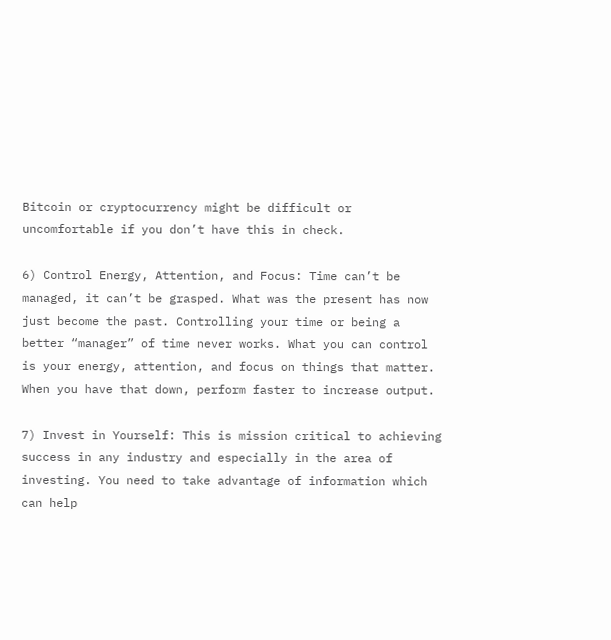Bitcoin or cryptocurrency might be difficult or uncomfortable if you don’t have this in check.

6) Control Energy, Attention, and Focus: Time can’t be managed, it can’t be grasped. What was the present has now just become the past. Controlling your time or being a better “manager” of time never works. What you can control is your energy, attention, and focus on things that matter. When you have that down, perform faster to increase output.

7) Invest in Yourself: This is mission critical to achieving success in any industry and especially in the area of investing. You need to take advantage of information which can help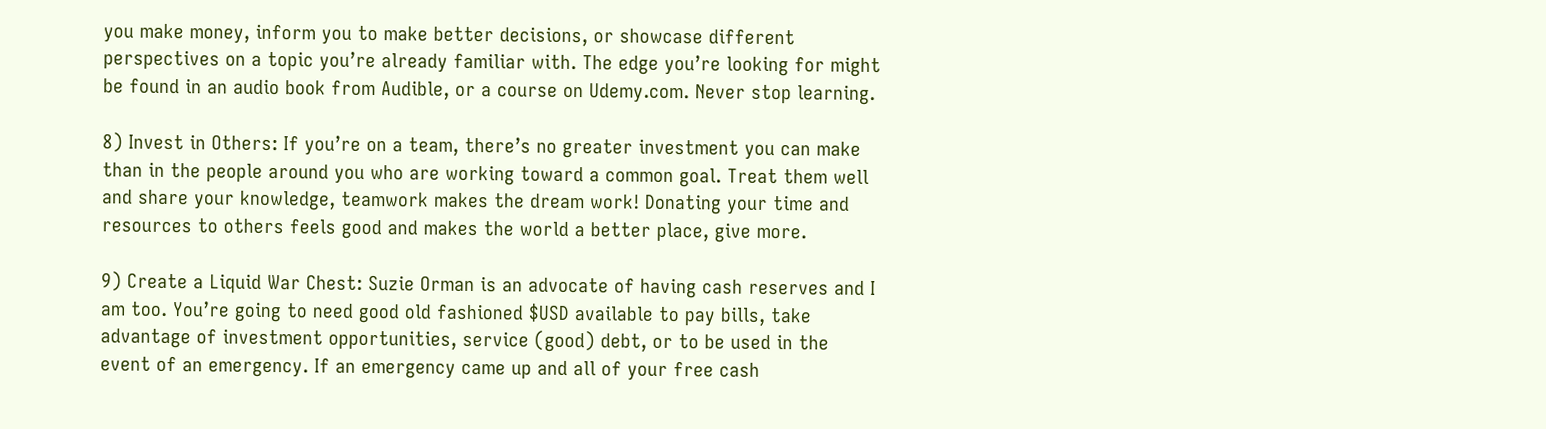you make money, inform you to make better decisions, or showcase different perspectives on a topic you’re already familiar with. The edge you’re looking for might be found in an audio book from Audible, or a course on Udemy.com. Never stop learning.

8) Invest in Others: If you’re on a team, there’s no greater investment you can make than in the people around you who are working toward a common goal. Treat them well and share your knowledge, teamwork makes the dream work! Donating your time and resources to others feels good and makes the world a better place, give more.

9) Create a Liquid War Chest: Suzie Orman is an advocate of having cash reserves and I am too. You’re going to need good old fashioned $USD available to pay bills, take advantage of investment opportunities, service (good) debt, or to be used in the event of an emergency. If an emergency came up and all of your free cash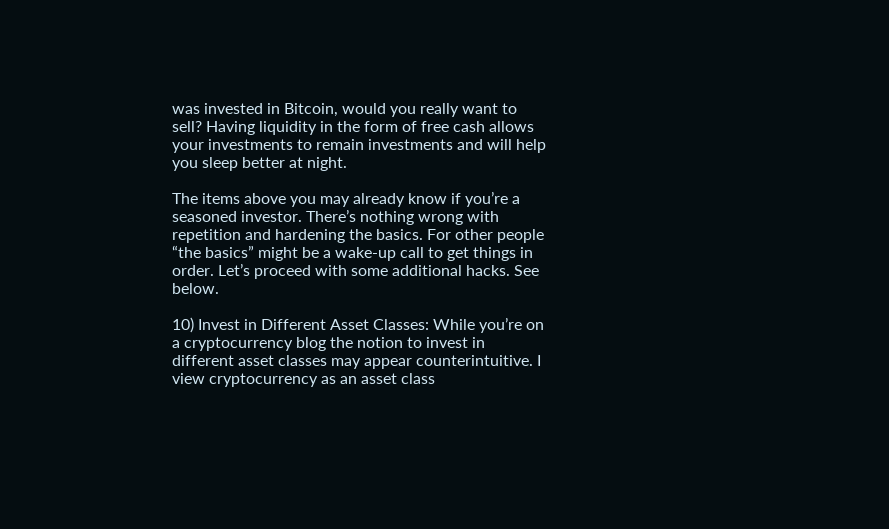was invested in Bitcoin, would you really want to sell? Having liquidity in the form of free cash allows your investments to remain investments and will help you sleep better at night.

The items above you may already know if you’re a seasoned investor. There’s nothing wrong with repetition and hardening the basics. For other people “the basics” might be a wake-up call to get things in order. Let’s proceed with some additional hacks. See below.

10) Invest in Different Asset Classes: While you’re on a cryptocurrency blog the notion to invest in different asset classes may appear counterintuitive. I view cryptocurrency as an asset class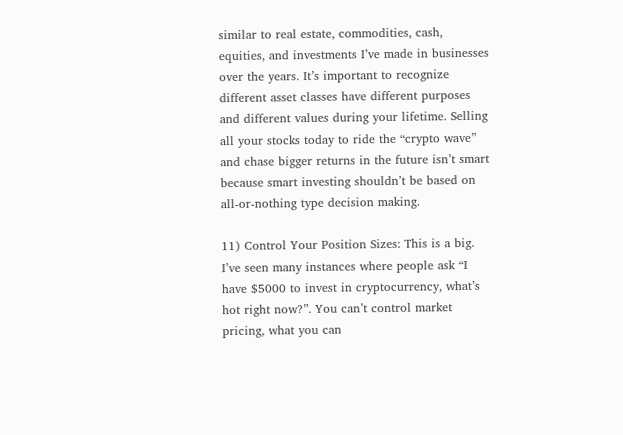similar to real estate, commodities, cash, equities, and investments I’ve made in businesses over the years. It’s important to recognize different asset classes have different purposes and different values during your lifetime. Selling all your stocks today to ride the “crypto wave” and chase bigger returns in the future isn’t smart because smart investing shouldn’t be based on all-or-nothing type decision making.

11) Control Your Position Sizes: This is a big. I’ve seen many instances where people ask “I have $5000 to invest in cryptocurrency, what’s hot right now?”. You can’t control market pricing, what you can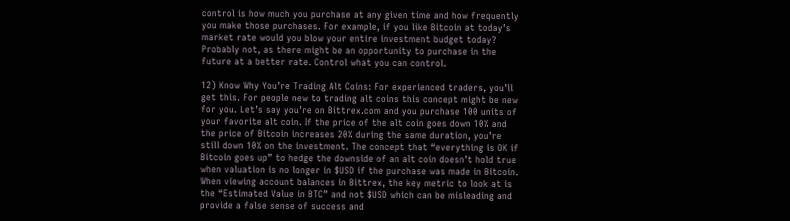control is how much you purchase at any given time and how frequently you make those purchases. For example, if you like Bitcoin at today’s market rate would you blow your entire investment budget today? Probably not, as there might be an opportunity to purchase in the future at a better rate. Control what you can control.

12) Know Why You’re Trading Alt Coins: For experienced traders, you’ll get this. For people new to trading alt coins this concept might be new for you. Let’s say you’re on Bittrex.com and you purchase 100 units of your favorite alt coin. If the price of the alt coin goes down 10% and the price of Bitcoin increases 20% during the same duration, you’re still down 10% on the investment. The concept that “everything is OK if Bitcoin goes up” to hedge the downside of an alt coin doesn’t hold true when valuation is no longer in $USD if the purchase was made in Bitcoin. When viewing account balances in Bittrex, the key metric to look at is the “Estimated Value in BTC” and not $USD which can be misleading and provide a false sense of success and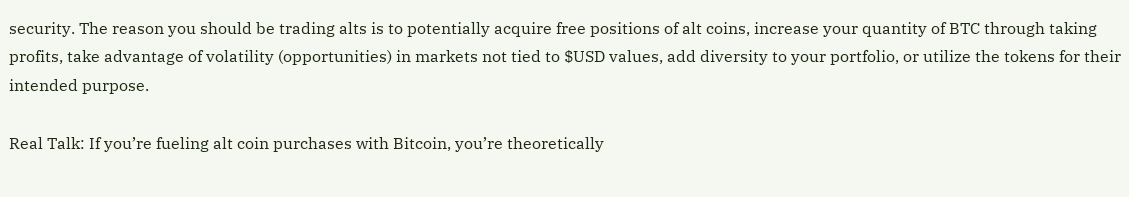security. The reason you should be trading alts is to potentially acquire free positions of alt coins, increase your quantity of BTC through taking profits, take advantage of volatility (opportunities) in markets not tied to $USD values, add diversity to your portfolio, or utilize the tokens for their intended purpose.

Real Talk: If you’re fueling alt coin purchases with Bitcoin, you’re theoretically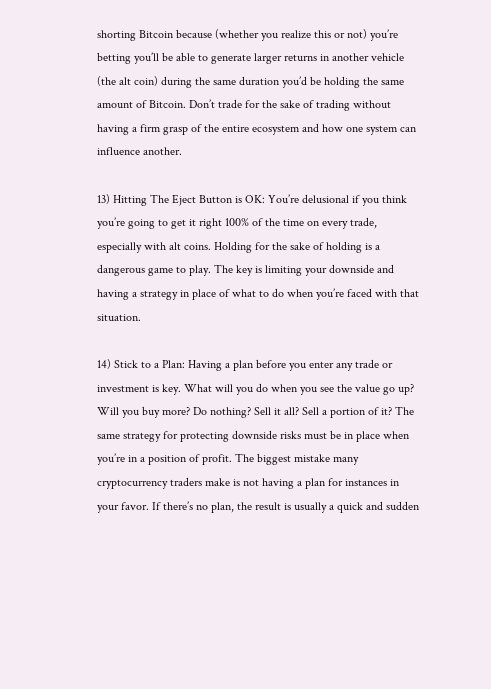shorting Bitcoin because (whether you realize this or not) you’re betting you’ll be able to generate larger returns in another vehicle (the alt coin) during the same duration you’d be holding the same amount of Bitcoin. Don’t trade for the sake of trading without having a firm grasp of the entire ecosystem and how one system can influence another.

13) Hitting The Eject Button is OK: You’re delusional if you think you’re going to get it right 100% of the time on every trade, especially with alt coins. Holding for the sake of holding is a dangerous game to play. The key is limiting your downside and having a strategy in place of what to do when you’re faced with that situation.

14) Stick to a Plan: Having a plan before you enter any trade or investment is key. What will you do when you see the value go up? Will you buy more? Do nothing? Sell it all? Sell a portion of it? The same strategy for protecting downside risks must be in place when you’re in a position of profit. The biggest mistake many cryptocurrency traders make is not having a plan for instances in your favor. If there’s no plan, the result is usually a quick and sudden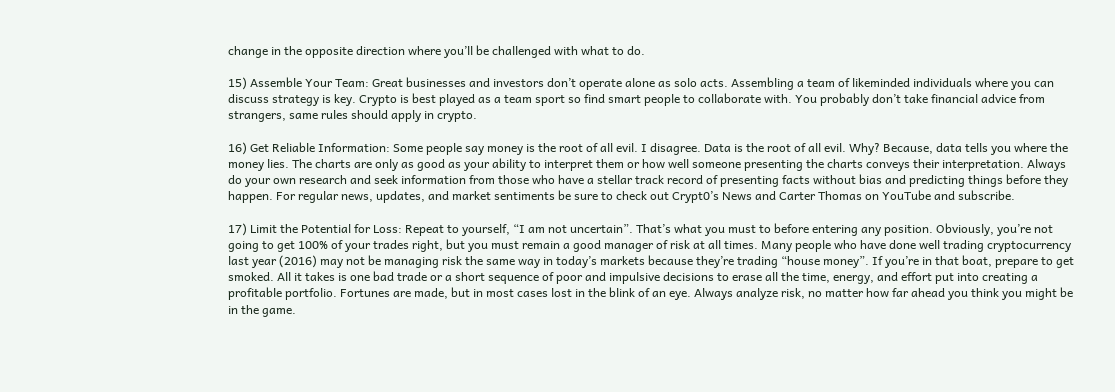change in the opposite direction where you’ll be challenged with what to do.

15) Assemble Your Team: Great businesses and investors don’t operate alone as solo acts. Assembling a team of likeminded individuals where you can discuss strategy is key. Crypto is best played as a team sport so find smart people to collaborate with. You probably don’t take financial advice from strangers, same rules should apply in crypto.

16) Get Reliable Information: Some people say money is the root of all evil. I disagree. Data is the root of all evil. Why? Because, data tells you where the money lies. The charts are only as good as your ability to interpret them or how well someone presenting the charts conveys their interpretation. Always do your own research and seek information from those who have a stellar track record of presenting facts without bias and predicting things before they happen. For regular news, updates, and market sentiments be sure to check out Crypt0’s News and Carter Thomas on YouTube and subscribe.

17) Limit the Potential for Loss: Repeat to yourself, “I am not uncertain”. That’s what you must to before entering any position. Obviously, you’re not going to get 100% of your trades right, but you must remain a good manager of risk at all times. Many people who have done well trading cryptocurrency last year (2016) may not be managing risk the same way in today’s markets because they’re trading “house money”. If you’re in that boat, prepare to get smoked. All it takes is one bad trade or a short sequence of poor and impulsive decisions to erase all the time, energy, and effort put into creating a profitable portfolio. Fortunes are made, but in most cases lost in the blink of an eye. Always analyze risk, no matter how far ahead you think you might be in the game.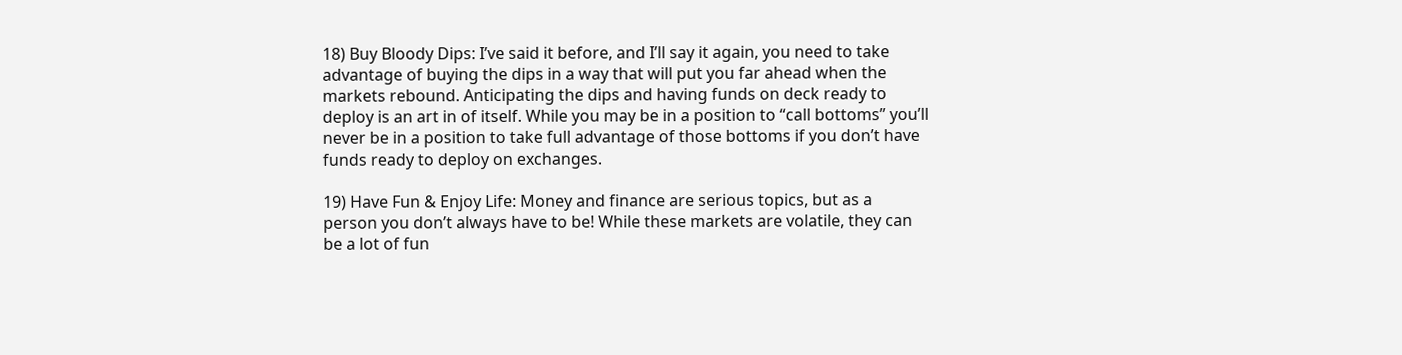18) Buy Bloody Dips: I’ve said it before, and I’ll say it again, you need to take advantage of buying the dips in a way that will put you far ahead when the markets rebound. Anticipating the dips and having funds on deck ready to deploy is an art in of itself. While you may be in a position to “call bottoms” you’ll never be in a position to take full advantage of those bottoms if you don’t have funds ready to deploy on exchanges.

19) Have Fun & Enjoy Life: Money and finance are serious topics, but as a person you don’t always have to be! While these markets are volatile, they can be a lot of fun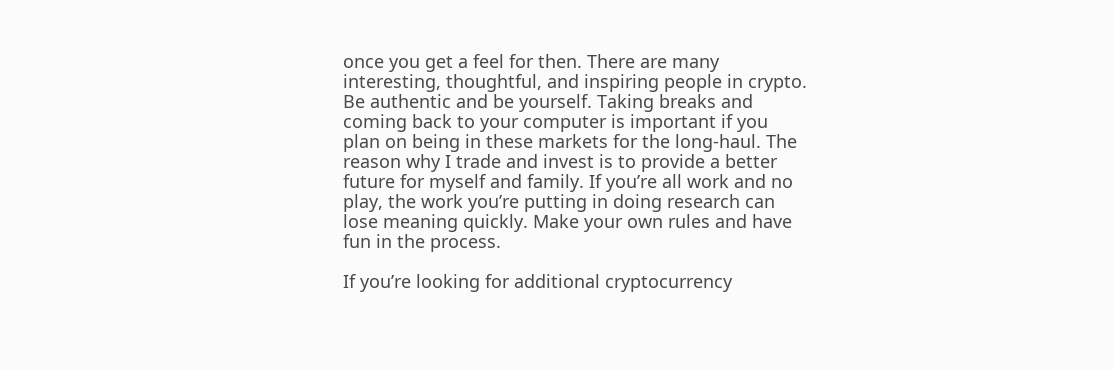once you get a feel for then. There are many interesting, thoughtful, and inspiring people in crypto. Be authentic and be yourself. Taking breaks and coming back to your computer is important if you plan on being in these markets for the long-haul. The reason why I trade and invest is to provide a better future for myself and family. If you’re all work and no play, the work you’re putting in doing research can lose meaning quickly. Make your own rules and have fun in the process.

If you’re looking for additional cryptocurrency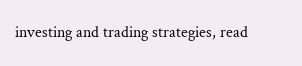investing and trading strategies, read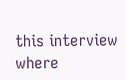this interview where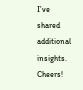I’ve shared additional insights. Cheers!